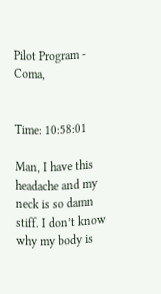Pilot Program - Coma,


Time: 10:58:01

Man, I have this headache and my neck is so damn stiff. I don’t know why my body is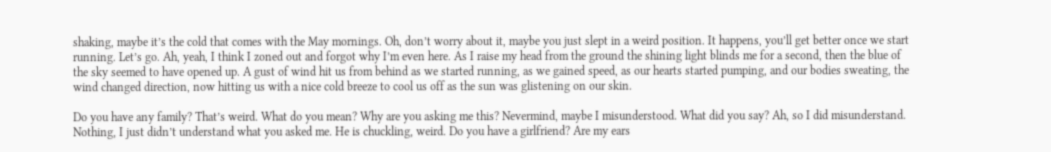shaking, maybe it’s the cold that comes with the May mornings. Oh, don’t worry about it, maybe you just slept in a weird position. It happens, you’ll get better once we start running. Let’s go. Ah, yeah, I think I zoned out and forgot why I’m even here. As I raise my head from the ground the shining light blinds me for a second, then the blue of the sky seemed to have opened up. A gust of wind hit us from behind as we started running, as we gained speed, as our hearts started pumping, and our bodies sweating, the wind changed direction, now hitting us with a nice cold breeze to cool us off as the sun was glistening on our skin.

Do you have any family? That’s weird. What do you mean? Why are you asking me this? Nevermind, maybe I misunderstood. What did you say? Ah, so I did misunderstand. Nothing, I just didn’t understand what you asked me. He is chuckling, weird. Do you have a girlfriend? Are my ears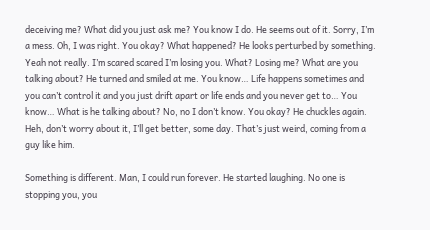deceiving me? What did you just ask me? You know I do. He seems out of it. Sorry, I’m a mess. Oh, I was right. You okay? What happened? He looks perturbed by something. Yeah not really. I’m scared scared I’m losing you. What? Losing me? What are you talking about? He turned and smiled at me. You know… Life happens sometimes and you can’t control it and you just drift apart or life ends and you never get to… You know… What is he talking about? No, no I don’t know. You okay? He chuckles again. Heh, don’t worry about it, I’ll get better, some day. That’s just weird, coming from a guy like him.

Something is different. Man, I could run forever. He started laughing. No one is stopping you, you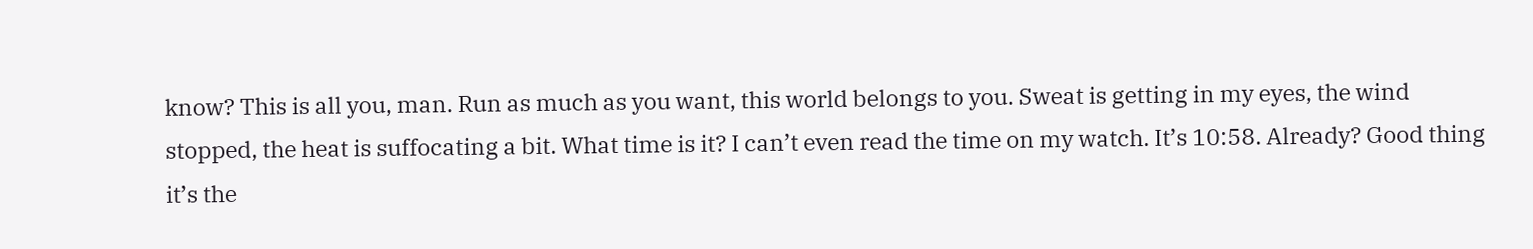know? This is all you, man. Run as much as you want, this world belongs to you. Sweat is getting in my eyes, the wind stopped, the heat is suffocating a bit. What time is it? I can’t even read the time on my watch. It’s 10:58. Already? Good thing it’s the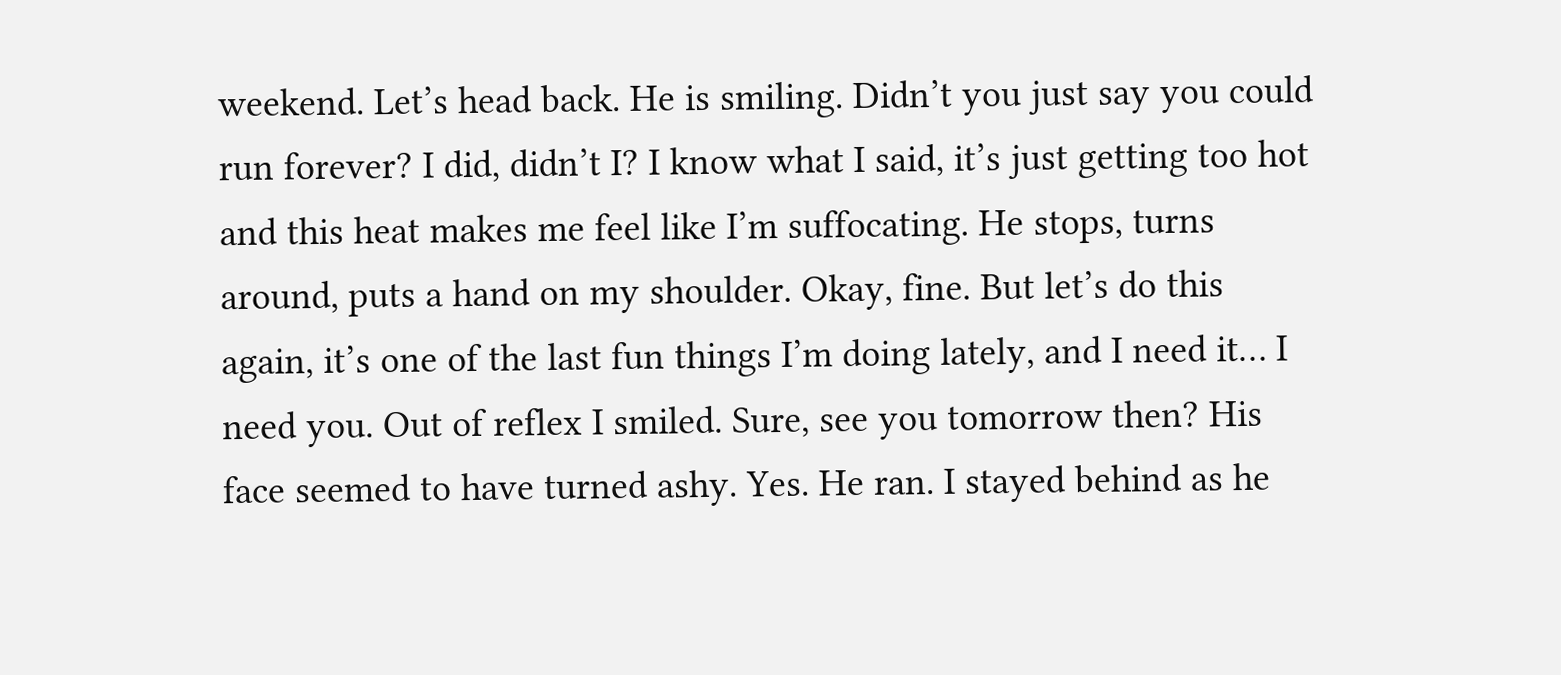weekend. Let’s head back. He is smiling. Didn’t you just say you could run forever? I did, didn’t I? I know what I said, it’s just getting too hot and this heat makes me feel like I’m suffocating. He stops, turns around, puts a hand on my shoulder. Okay, fine. But let’s do this again, it’s one of the last fun things I’m doing lately, and I need it… I need you. Out of reflex I smiled. Sure, see you tomorrow then? His face seemed to have turned ashy. Yes. He ran. I stayed behind as he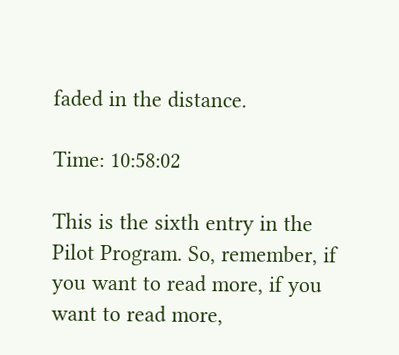faded in the distance.

Time: 10:58:02

This is the sixth entry in the Pilot Program. So, remember, if you want to read more, if you want to read more,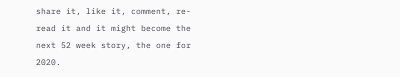share it, like it, comment, re-read it and it might become the next 52 week story, the one for 2020.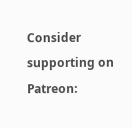Consider supporting on Patreon: